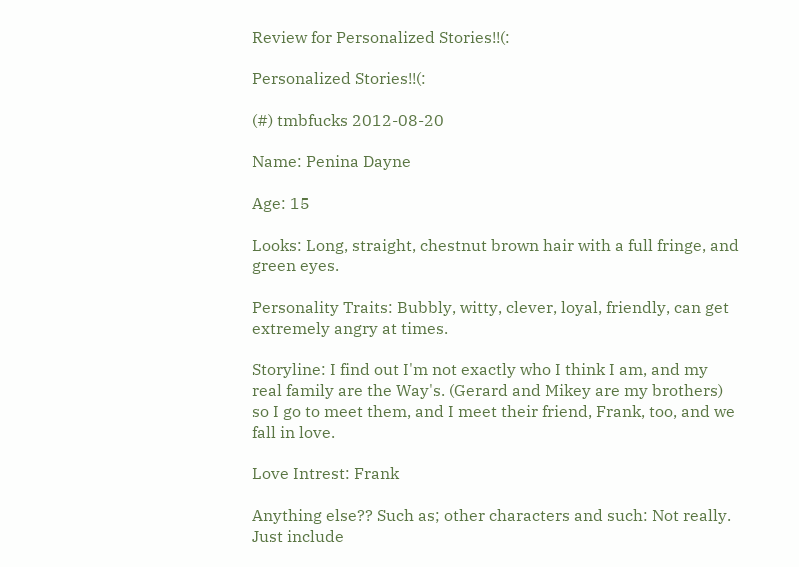Review for Personalized Stories!!(:

Personalized Stories!!(:

(#) tmbfucks 2012-08-20

Name: Penina Dayne

Age: 15

Looks: Long, straight, chestnut brown hair with a full fringe, and green eyes.

Personality Traits: Bubbly, witty, clever, loyal, friendly, can get extremely angry at times.

Storyline: I find out I'm not exactly who I think I am, and my real family are the Way's. (Gerard and Mikey are my brothers) so I go to meet them, and I meet their friend, Frank, too, and we fall in love.

Love Intrest: Frank

Anything else?? Such as; other characters and such: Not really. Just include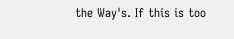the Way's. If this is too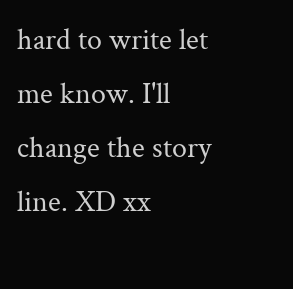hard to write let me know. I'll change the story line. XD xx